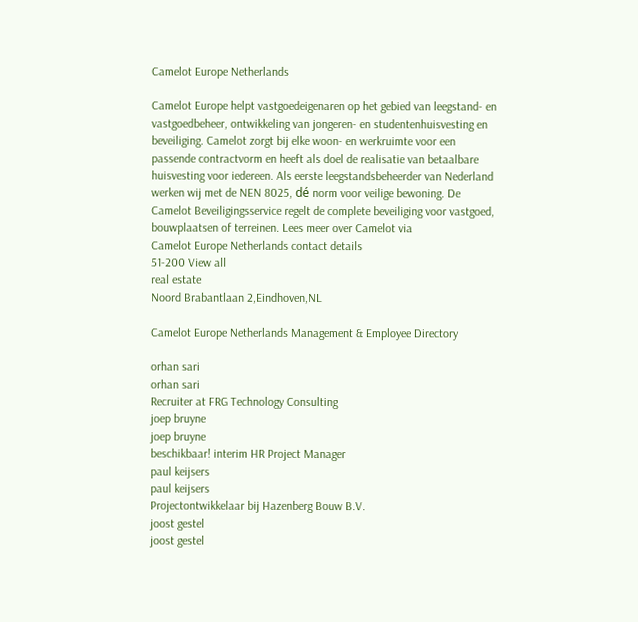Camelot Europe Netherlands

Camelot Europe helpt vastgoedeigenaren op het gebied van leegstand- en vastgoedbeheer, ontwikkeling van jongeren- en studentenhuisvesting en beveiliging. Camelot zorgt bij elke woon- en werkruimte voor een passende contractvorm en heeft als doel de realisatie van betaalbare huisvesting voor iedereen. Als eerste leegstandsbeheerder van Nederland werken wij met de NEN 8025, dé norm voor veilige bewoning. De Camelot Beveiligingsservice regelt de complete beveiliging voor vastgoed, bouwplaatsen of terreinen. Lees meer over Camelot via
Camelot Europe Netherlands contact details
51-200 View all
real estate
Noord Brabantlaan 2,Eindhoven,NL

Camelot Europe Netherlands Management & Employee Directory

orhan sari
orhan sari
Recruiter at FRG Technology Consulting
joep bruyne
joep bruyne
beschikbaar! interim HR Project Manager
paul keijsers
paul keijsers
Projectontwikkelaar bij Hazenberg Bouw B.V.
joost gestel
joost gestel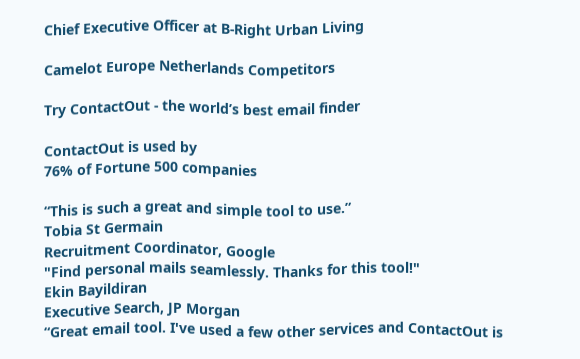Chief Executive Officer at B-Right Urban Living

Camelot Europe Netherlands Competitors

Try ContactOut - the world’s best email finder

ContactOut is used by
76% of Fortune 500 companies

“This is such a great and simple tool to use.”
Tobia St Germain
Recruitment Coordinator, Google
"Find personal mails seamlessly. Thanks for this tool!"
Ekin Bayildiran
Executive Search, JP Morgan
“Great email tool. I've used a few other services and ContactOut is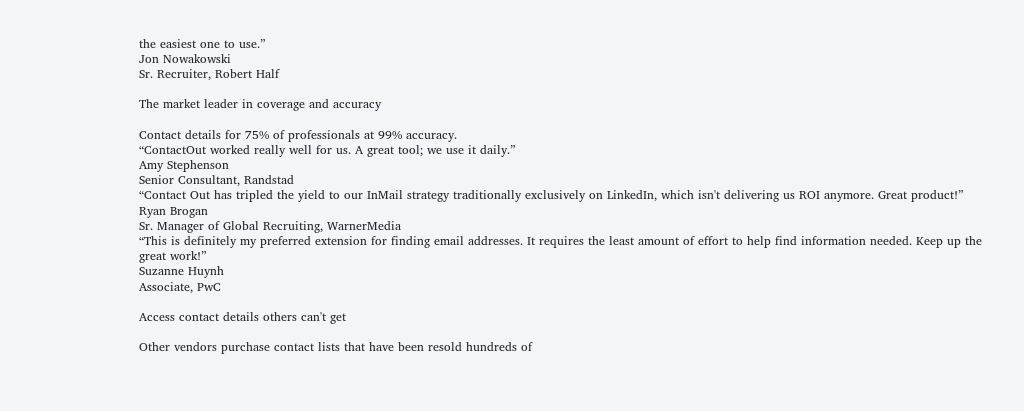the easiest one to use.”
Jon Nowakowski
Sr. Recruiter, Robert Half

The market leader in coverage and accuracy

Contact details for 75% of professionals at 99% accuracy.
“ContactOut worked really well for us. A great tool; we use it daily.”
Amy Stephenson
Senior Consultant, Randstad
“Contact Out has tripled the yield to our InMail strategy traditionally exclusively on LinkedIn, which isn't delivering us ROI anymore. Great product!”
Ryan Brogan
Sr. Manager of Global Recruiting, WarnerMedia
“This is definitely my preferred extension for finding email addresses. It requires the least amount of effort to help find information needed. Keep up the great work!”
Suzanne Huynh
Associate, PwC

Access contact details others can't get

Other vendors purchase contact lists that have been resold hundreds of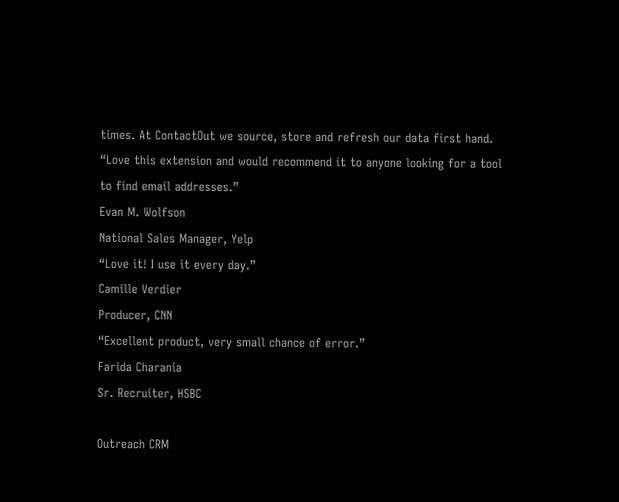times. At ContactOut we source, store and refresh our data first hand.
“Love this extension and would recommend it to anyone looking for a tool to find email addresses.”
Evan M. Wolfson
National Sales Manager, Yelp
“Love it! I use it every day.”
Camille Verdier
Producer, CNN
“Excellent product, very small chance of error.”
Farida Charania
Sr. Recruiter, HSBC

Outreach CRM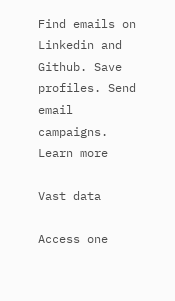Find emails on Linkedin and Github. Save profiles. Send email campaigns.
Learn more

Vast data

Access one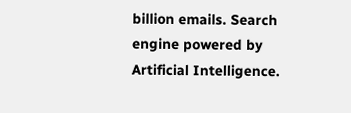billion emails. Search engine powered by Artificial Intelligence.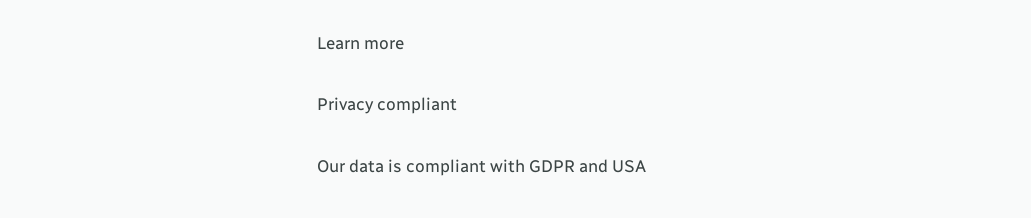Learn more

Privacy compliant

Our data is compliant with GDPR and USA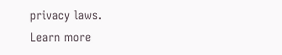privacy laws.
Learn more